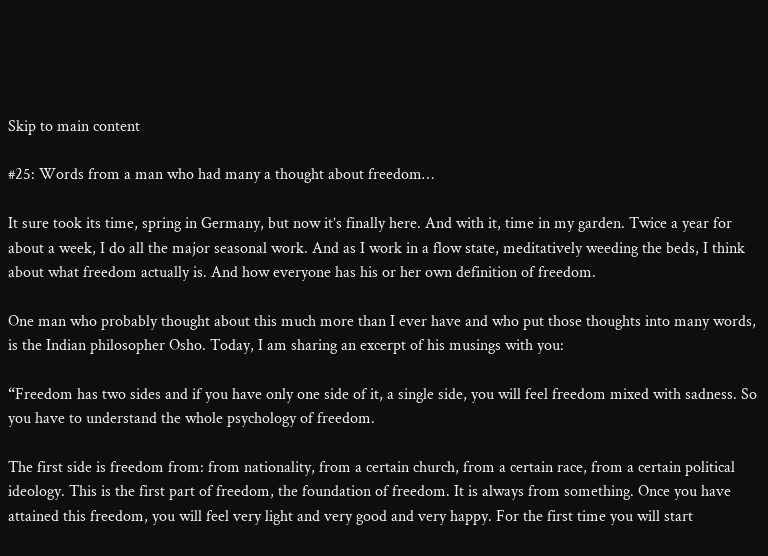Skip to main content

#25: Words from a man who had many a thought about freedom…

It sure took its time, spring in Germany, but now it’s finally here. And with it, time in my garden. Twice a year for about a week, I do all the major seasonal work. And as I work in a flow state, meditatively weeding the beds, I think about what freedom actually is. And how everyone has his or her own definition of freedom.

One man who probably thought about this much more than I ever have and who put those thoughts into many words, is the Indian philosopher Osho. Today, I am sharing an excerpt of his musings with you:

“Freedom has two sides and if you have only one side of it, a single side, you will feel freedom mixed with sadness. So you have to understand the whole psychology of freedom.

The first side is freedom from: from nationality, from a certain church, from a certain race, from a certain political ideology. This is the first part of freedom, the foundation of freedom. It is always from something. Once you have attained this freedom, you will feel very light and very good and very happy. For the first time you will start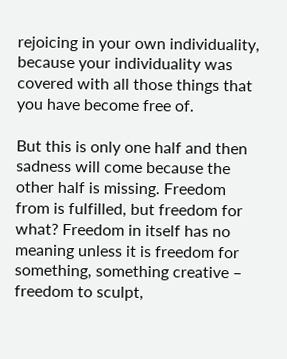rejoicing in your own individuality, because your individuality was covered with all those things that you have become free of.

But this is only one half and then sadness will come because the other half is missing. Freedom from is fulfilled, but freedom for what? Freedom in itself has no meaning unless it is freedom for something, something creative – freedom to sculpt,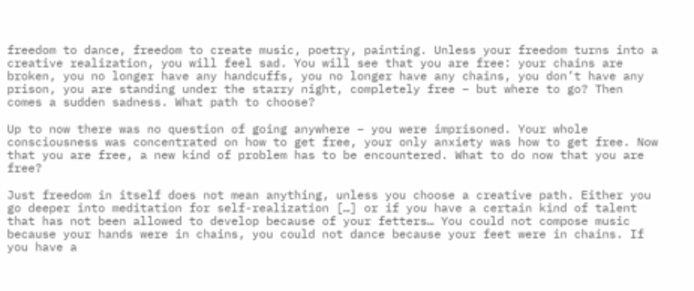freedom to dance, freedom to create music, poetry, painting. Unless your freedom turns into a creative realization, you will feel sad. You will see that you are free: your chains are broken, you no longer have any handcuffs, you no longer have any chains, you don’t have any prison, you are standing under the starry night, completely free – but where to go? Then comes a sudden sadness. What path to choose?

Up to now there was no question of going anywhere – you were imprisoned. Your whole consciousness was concentrated on how to get free, your only anxiety was how to get free. Now that you are free, a new kind of problem has to be encountered. What to do now that you are free?

Just freedom in itself does not mean anything, unless you choose a creative path. Either you go deeper into meditation for self-realization […] or if you have a certain kind of talent that has not been allowed to develop because of your fetters… You could not compose music because your hands were in chains, you could not dance because your feet were in chains. If you have a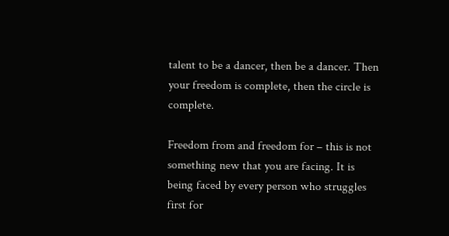talent to be a dancer, then be a dancer. Then your freedom is complete, then the circle is complete.

Freedom from and freedom for – this is not something new that you are facing. It is being faced by every person who struggles first for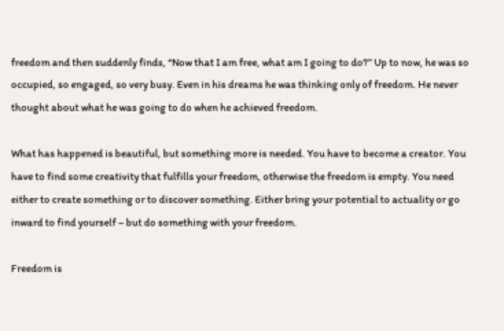freedom and then suddenly finds, “Now that I am free, what am I going to do?” Up to now, he was so occupied, so engaged, so very busy. Even in his dreams he was thinking only of freedom. He never thought about what he was going to do when he achieved freedom.

What has happened is beautiful, but something more is needed. You have to become a creator. You have to find some creativity that fulfills your freedom, otherwise the freedom is empty. You need either to create something or to discover something. Either bring your potential to actuality or go inward to find yourself – but do something with your freedom.

Freedom is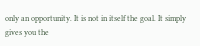only an opportunity. It is not in itself the goal. It simply gives you the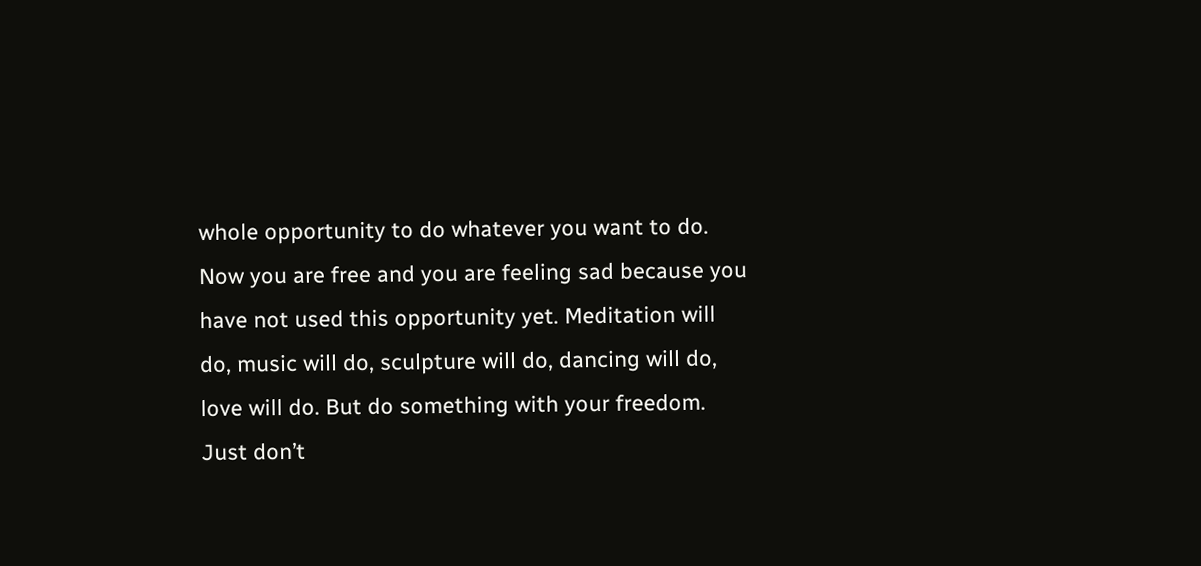whole opportunity to do whatever you want to do. Now you are free and you are feeling sad because you have not used this opportunity yet. Meditation will do, music will do, sculpture will do, dancing will do, love will do. But do something with your freedom. Just don’t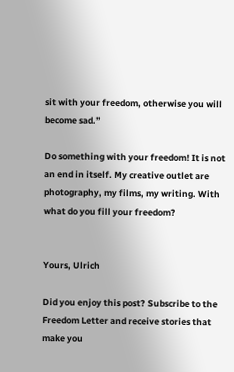sit with your freedom, otherwise you will become sad.”

Do something with your freedom! It is not an end in itself. My creative outlet are photography, my films, my writing. With what do you fill your freedom?


Yours, Ulrich

Did you enjoy this post? Subscribe to the Freedom Letter and receive stories that make you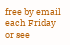free by email each Friday or see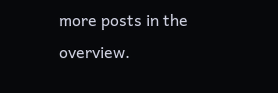more posts in the overview.